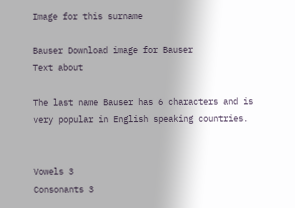Image for this surname

Bauser Download image for Bauser
Text about

The last name Bauser has 6 characters and is very popular in English speaking countries.


Vowels 3
Consonants 3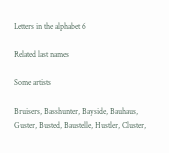Letters in the alphabet 6

Related last names

Some artists

Bruisers, Basshunter, Bayside, Bauhaus, Guster, Busted, Baustelle, Hustler, Cluster,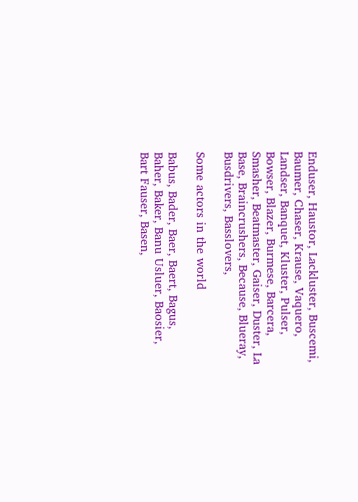Enduser, Haustor, Lackluster, Buscemi, Baumer, Chaser, Krause, Vaquero, Landser, Banquet, Kluster, Pulser, Bowser, Blazer, Burmese, Barcera, Smasher, Beatmaster, Gaiser, Duster, La Base, Braincrushers, Because, Blueray, Busdrivers, Basslovers,

Some actors in the world

Babus, Bader, Baer, Baert, Bagus, Baher, Baker, Banu Usluer, Baosier, Bart Fauser, Basen,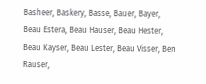Basheer, Baskery, Basse, Bauer, Bayer, Beau Estera, Beau Hauser, Beau Hester, Beau Kayser, Beau Lester, Beau Visser, Ben Rauser,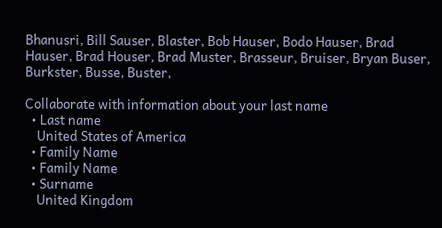Bhanusri, Bill Sauser, Blaster, Bob Hauser, Bodo Hauser, Brad Hauser, Brad Houser, Brad Muster, Brasseur, Bruiser, Bryan Buser, Burkster, Busse, Buster,

Collaborate with information about your last name
  • Last name
    United States of America
  • Family Name
  • Family Name
  • Surname
    United Kingdom